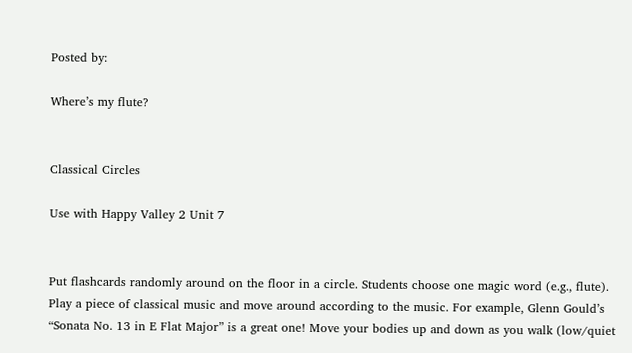Posted by:

Where’s my flute?


Classical Circles

Use with Happy Valley 2 Unit 7


Put flashcards randomly around on the floor in a circle. Students choose one magic word (e.g., flute). Play a piece of classical music and move around according to the music. For example, Glenn Gould’s “Sonata No. 13 in E Flat Major” is a great one! Move your bodies up and down as you walk (low/quiet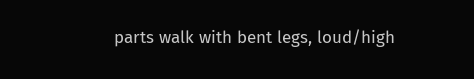parts walk with bent legs, loud/high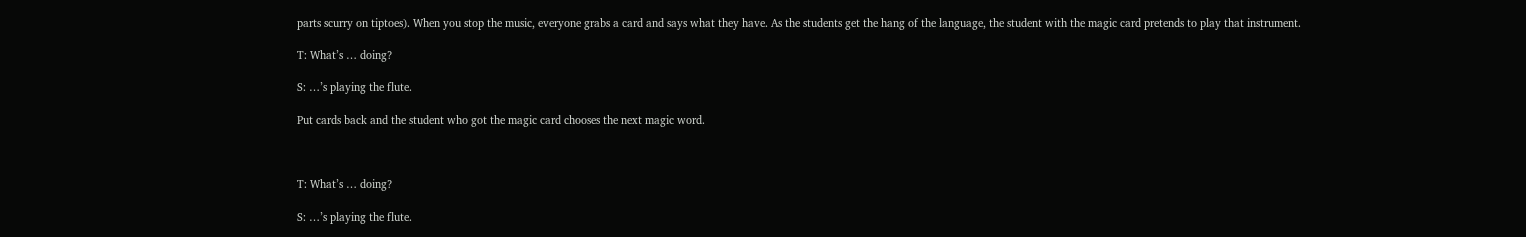parts scurry on tiptoes). When you stop the music, everyone grabs a card and says what they have. As the students get the hang of the language, the student with the magic card pretends to play that instrument.

T: What’s … doing?

S: …’s playing the flute.

Put cards back and the student who got the magic card chooses the next magic word.



T: What’s … doing?

S: …’s playing the flute.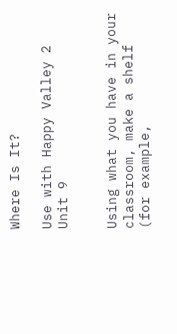Where Is It?

Use with Happy Valley 2 Unit 9


Using what you have in your classroom, make a shelf (for example,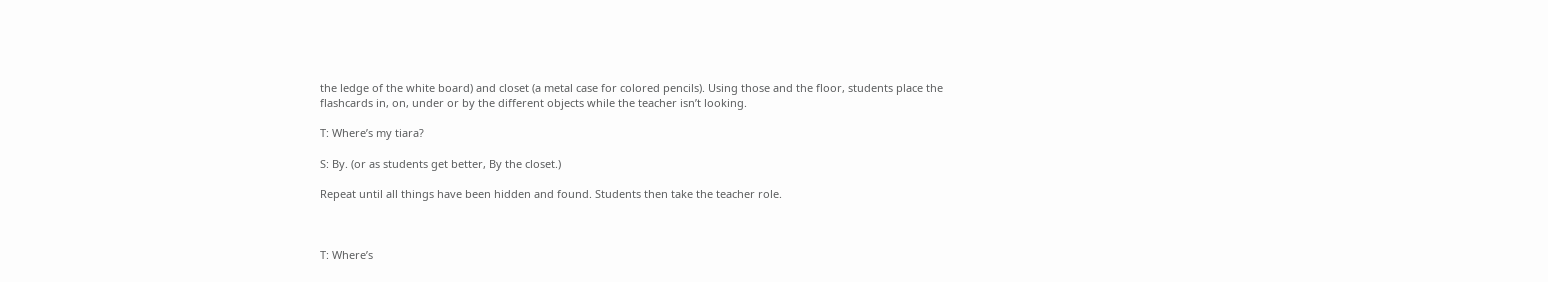the ledge of the white board) and closet (a metal case for colored pencils). Using those and the floor, students place the flashcards in, on, under or by the different objects while the teacher isn’t looking.

T: Where’s my tiara?

S: By. (or as students get better, By the closet.)

Repeat until all things have been hidden and found. Students then take the teacher role.



T: Where’s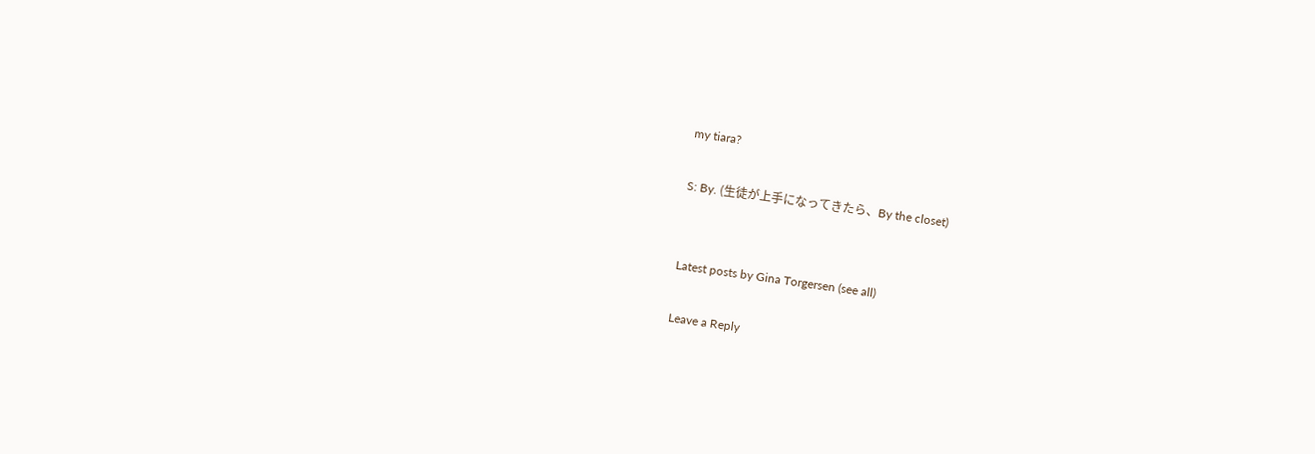my tiara?

S: By. (生徒が上手になってきたら、By the closet)


Latest posts by Gina Torgersen (see all)

Leave a Reply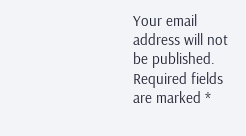Your email address will not be published. Required fields are marked *